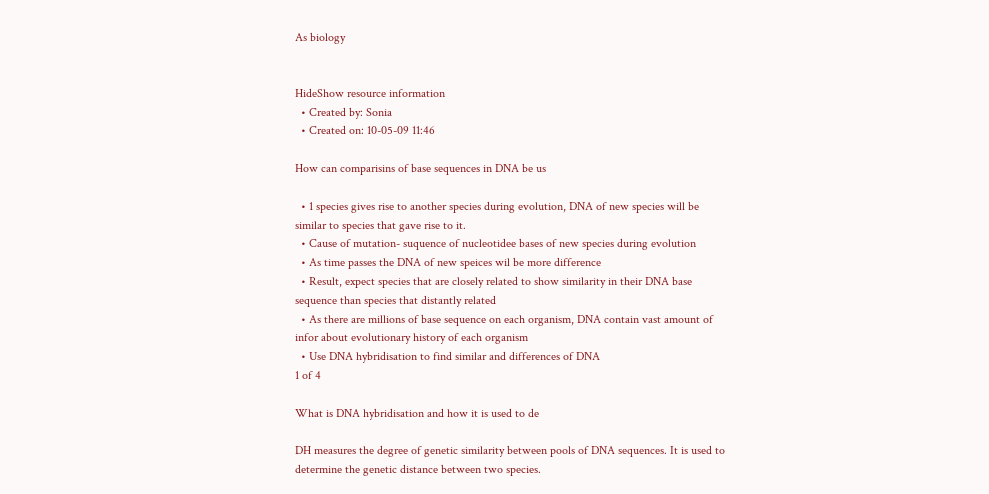As biology


HideShow resource information
  • Created by: Sonia
  • Created on: 10-05-09 11:46

How can comparisins of base sequences in DNA be us

  • 1 species gives rise to another species during evolution, DNA of new species will be similar to species that gave rise to it.
  • Cause of mutation- suquence of nucleotidee bases of new species during evolution
  • As time passes the DNA of new speices wil be more difference
  • Result, expect species that are closely related to show similarity in their DNA base sequence than species that distantly related
  • As there are millions of base sequence on each organism, DNA contain vast amount of infor about evolutionary history of each organism
  • Use DNA hybridisation to find similar and differences of DNA
1 of 4

What is DNA hybridisation and how it is used to de

DH measures the degree of genetic similarity between pools of DNA sequences. It is used to determine the genetic distance between two species.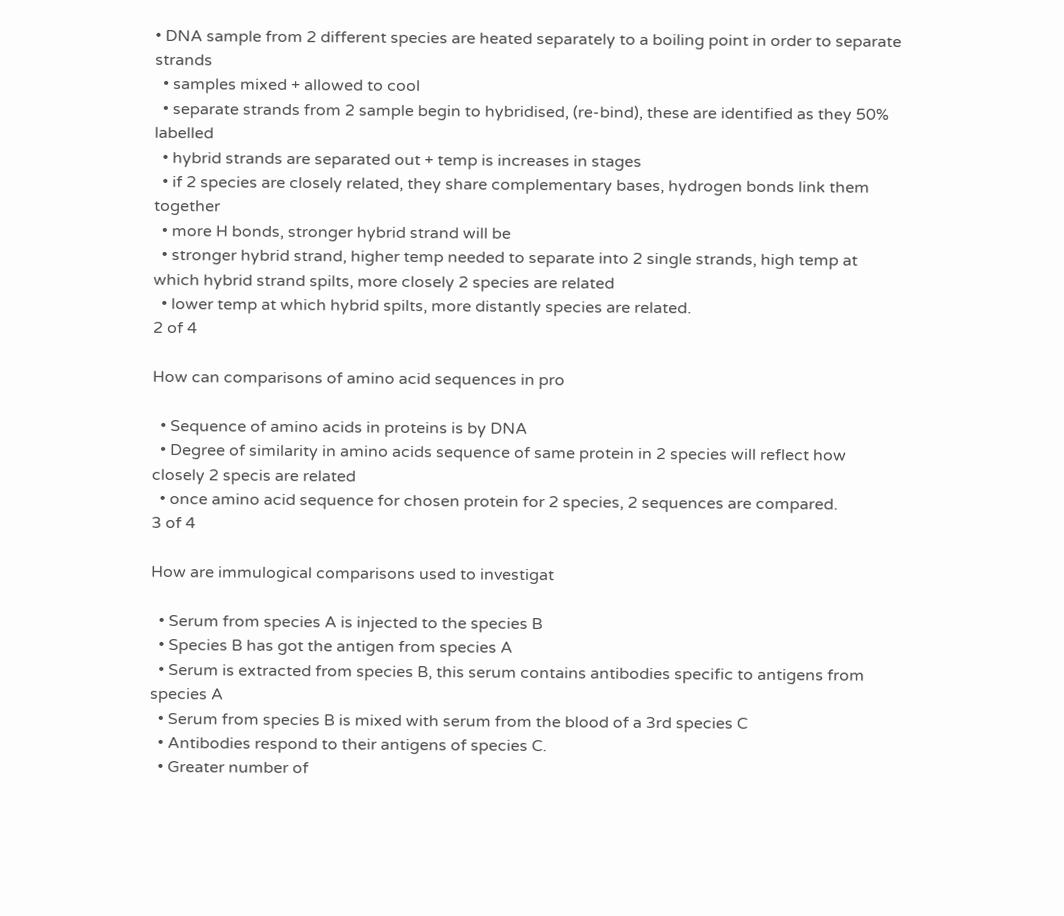• DNA sample from 2 different species are heated separately to a boiling point in order to separate strands
  • samples mixed + allowed to cool
  • separate strands from 2 sample begin to hybridised, (re-bind), these are identified as they 50% labelled
  • hybrid strands are separated out + temp is increases in stages
  • if 2 species are closely related, they share complementary bases, hydrogen bonds link them together
  • more H bonds, stronger hybrid strand will be
  • stronger hybrid strand, higher temp needed to separate into 2 single strands, high temp at which hybrid strand spilts, more closely 2 species are related
  • lower temp at which hybrid spilts, more distantly species are related.
2 of 4

How can comparisons of amino acid sequences in pro

  • Sequence of amino acids in proteins is by DNA
  • Degree of similarity in amino acids sequence of same protein in 2 species will reflect how closely 2 specis are related
  • once amino acid sequence for chosen protein for 2 species, 2 sequences are compared.
3 of 4

How are immulogical comparisons used to investigat

  • Serum from species A is injected to the species B
  • Species B has got the antigen from species A
  • Serum is extracted from species B, this serum contains antibodies specific to antigens from species A
  • Serum from species B is mixed with serum from the blood of a 3rd species C
  • Antibodies respond to their antigens of species C.
  • Greater number of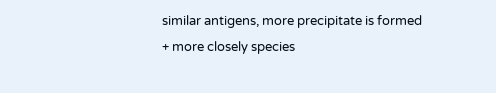similar antigens, more precipitate is formed + more closely species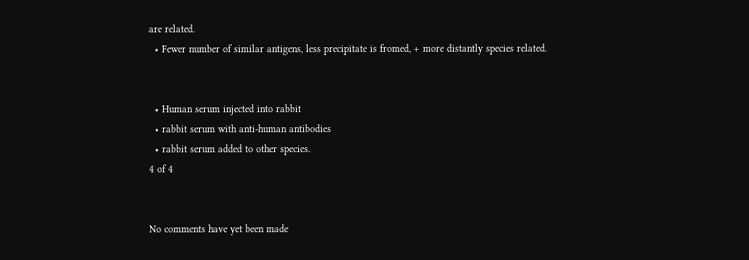are related.
  • Fewer number of similar antigens, less precipitate is fromed, + more distantly species related.


  • Human serum injected into rabbit
  • rabbit serum with anti-human antibodies
  • rabbit serum added to other species.
4 of 4


No comments have yet been made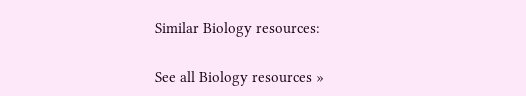Similar Biology resources:

See all Biology resources »